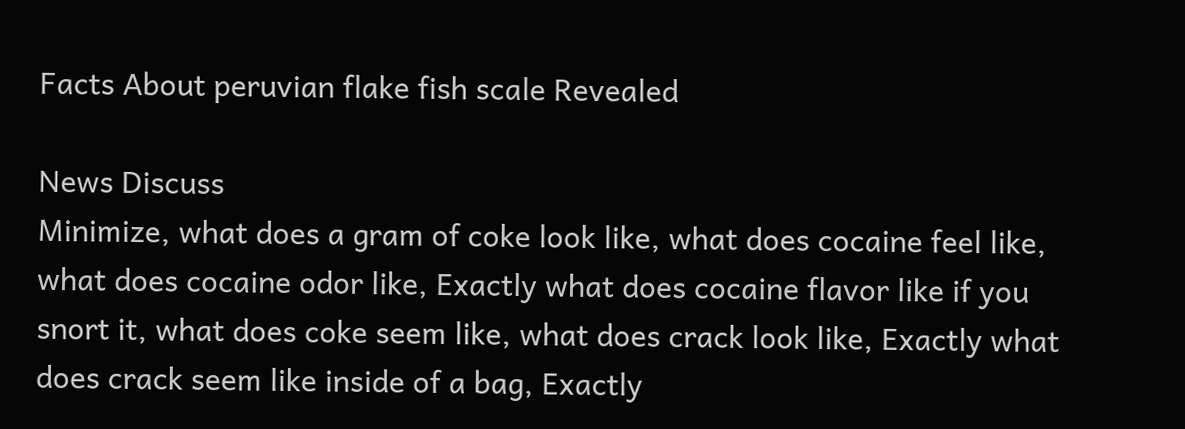Facts About peruvian flake fish scale Revealed

News Discuss
Minimize, what does a gram of coke look like, what does cocaine feel like, what does cocaine odor like, Exactly what does cocaine flavor like if you snort it, what does coke seem like, what does crack look like, Exactly what does crack seem like inside of a bag, Exactly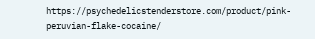https://psychedelicstenderstore.com/product/pink-peruvian-flake-cocaine/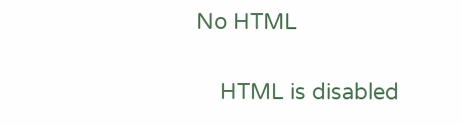No HTML

    HTML is disabled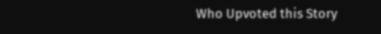Who Upvoted this Story